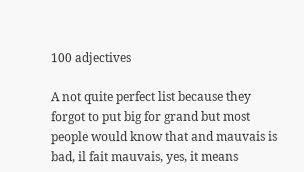100 adjectives

A not quite perfect list because they forgot to put big for grand but most people would know that and mauvais is bad, il fait mauvais, yes, it means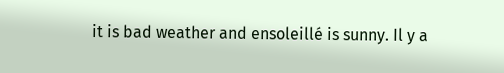it is bad weather and ensoleillé is sunny. Il y a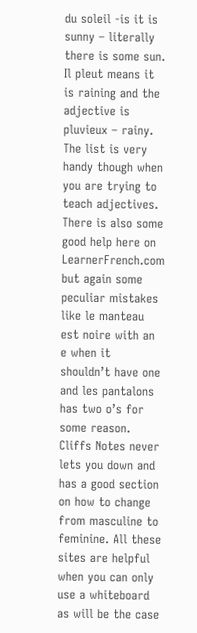du soleil -is it is sunny – literally there is some sun. Il pleut means it is raining and the adjective is pluvieux – rainy. The list is very handy though when you are trying to teach adjectives. There is also some good help here on LearnerFrench.com but again some peculiar mistakes like le manteau est noire with an e when it shouldn’t have one and les pantalons has two o’s for some reason. Cliffs Notes never lets you down and has a good section on how to change from masculine to feminine. All these sites are helpful when you can only use a whiteboard as will be the case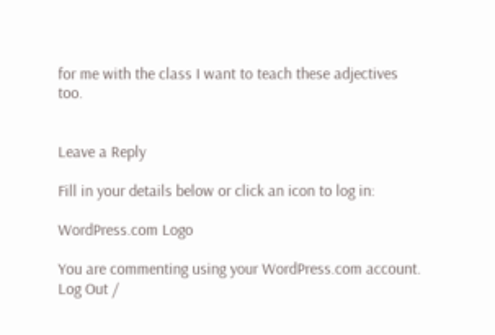for me with the class I want to teach these adjectives too.


Leave a Reply

Fill in your details below or click an icon to log in:

WordPress.com Logo

You are commenting using your WordPress.com account. Log Out /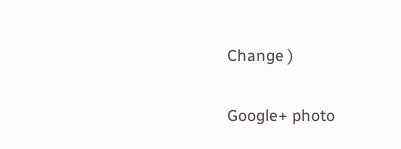Change )

Google+ photo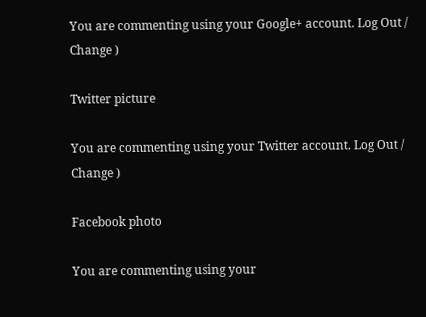You are commenting using your Google+ account. Log Out /  Change )

Twitter picture

You are commenting using your Twitter account. Log Out /  Change )

Facebook photo

You are commenting using your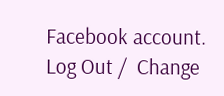Facebook account. Log Out /  Change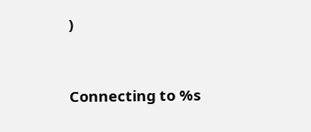)


Connecting to %s